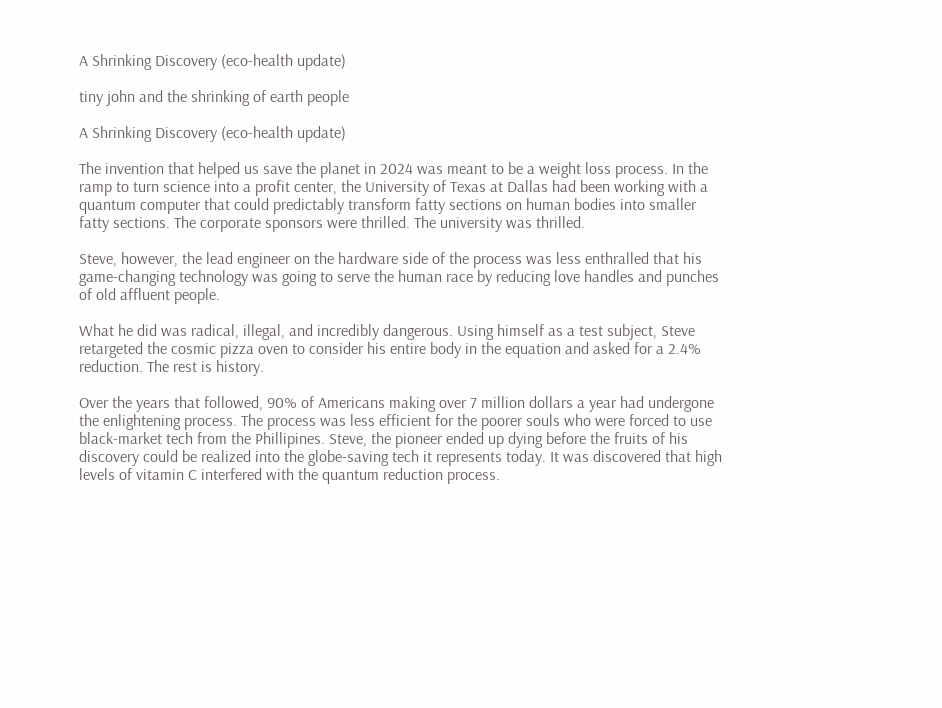A Shrinking Discovery (eco-health update)

tiny john and the shrinking of earth people

A Shrinking Discovery (eco-health update)

The invention that helped us save the planet in 2024 was meant to be a weight loss process. In the ramp to turn science into a profit center, the University of Texas at Dallas had been working with a quantum computer that could predictably transform fatty sections on human bodies into smaller fatty sections. The corporate sponsors were thrilled. The university was thrilled.

Steve, however, the lead engineer on the hardware side of the process was less enthralled that his game-changing technology was going to serve the human race by reducing love handles and punches of old affluent people.

What he did was radical, illegal, and incredibly dangerous. Using himself as a test subject, Steve retargeted the cosmic pizza oven to consider his entire body in the equation and asked for a 2.4% reduction. The rest is history.

Over the years that followed, 90% of Americans making over 7 million dollars a year had undergone the enlightening process. The process was less efficient for the poorer souls who were forced to use black-market tech from the Phillipines. Steve, the pioneer ended up dying before the fruits of his discovery could be realized into the globe-saving tech it represents today. It was discovered that high levels of vitamin C interfered with the quantum reduction process.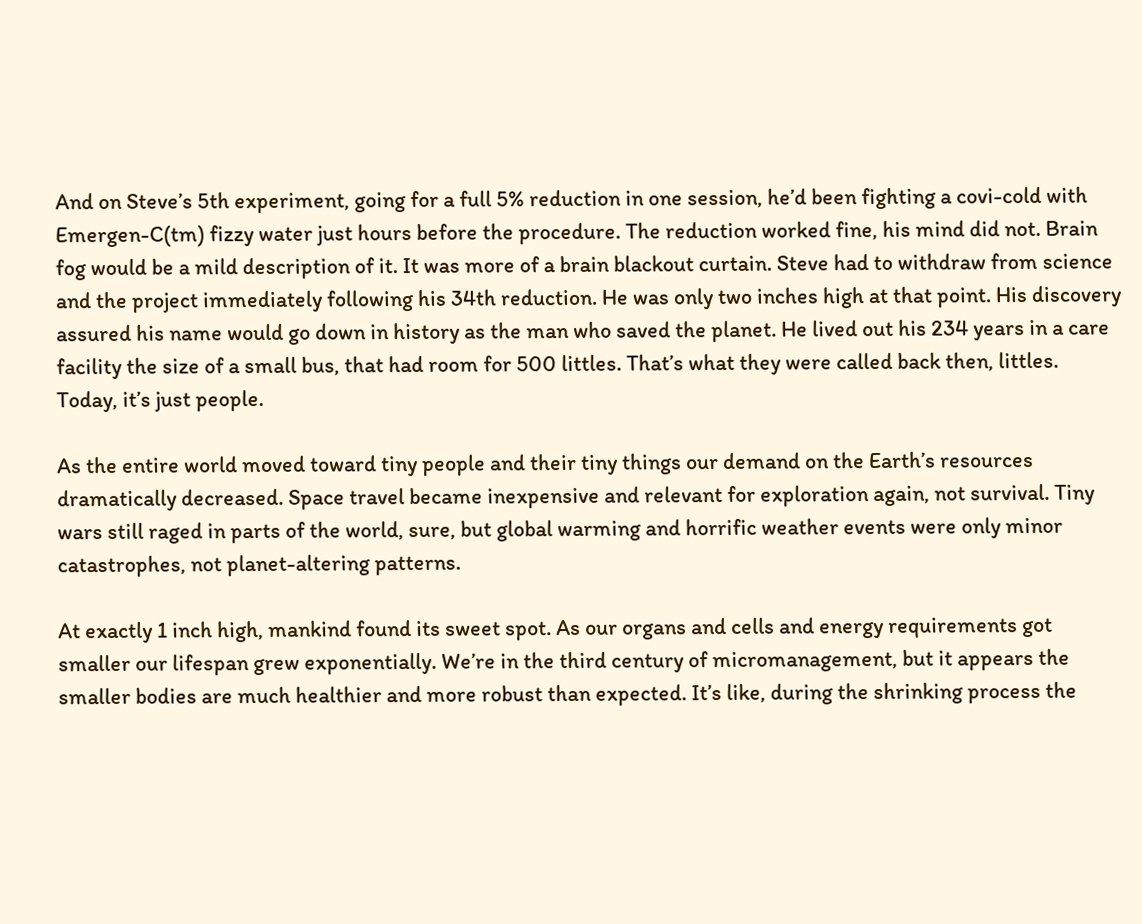And on Steve’s 5th experiment, going for a full 5% reduction in one session, he’d been fighting a covi-cold with Emergen-C(tm) fizzy water just hours before the procedure. The reduction worked fine, his mind did not. Brain fog would be a mild description of it. It was more of a brain blackout curtain. Steve had to withdraw from science and the project immediately following his 34th reduction. He was only two inches high at that point. His discovery assured his name would go down in history as the man who saved the planet. He lived out his 234 years in a care facility the size of a small bus, that had room for 500 littles. That’s what they were called back then, littles. Today, it’s just people.

As the entire world moved toward tiny people and their tiny things our demand on the Earth’s resources dramatically decreased. Space travel became inexpensive and relevant for exploration again, not survival. Tiny wars still raged in parts of the world, sure, but global warming and horrific weather events were only minor catastrophes, not planet-altering patterns.

At exactly 1 inch high, mankind found its sweet spot. As our organs and cells and energy requirements got smaller our lifespan grew exponentially. We’re in the third century of micromanagement, but it appears the smaller bodies are much healthier and more robust than expected. It’s like, during the shrinking process the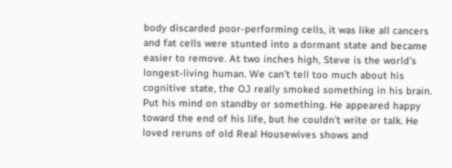body discarded poor-performing cells, it was like all cancers and fat cells were stunted into a dormant state and became easier to remove. At two inches high, Steve is the world’s longest-living human. We can’t tell too much about his cognitive state, the OJ really smoked something in his brain. Put his mind on standby or something. He appeared happy toward the end of his life, but he couldn’t write or talk. He loved reruns of old Real Housewives shows and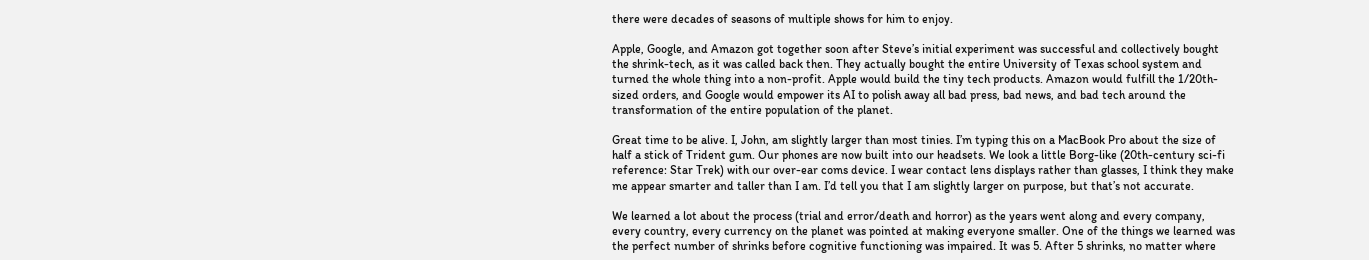there were decades of seasons of multiple shows for him to enjoy.

Apple, Google, and Amazon got together soon after Steve’s initial experiment was successful and collectively bought the shrink-tech, as it was called back then. They actually bought the entire University of Texas school system and turned the whole thing into a non-profit. Apple would build the tiny tech products. Amazon would fulfill the 1/20th-sized orders, and Google would empower its AI to polish away all bad press, bad news, and bad tech around the transformation of the entire population of the planet.

Great time to be alive. I, John, am slightly larger than most tinies. I’m typing this on a MacBook Pro about the size of half a stick of Trident gum. Our phones are now built into our headsets. We look a little Borg-like (20th-century sci-fi reference: Star Trek) with our over-ear coms device. I wear contact lens displays rather than glasses, I think they make me appear smarter and taller than I am. I’d tell you that I am slightly larger on purpose, but that’s not accurate.

We learned a lot about the process (trial and error/death and horror) as the years went along and every company, every country, every currency on the planet was pointed at making everyone smaller. One of the things we learned was the perfect number of shrinks before cognitive functioning was impaired. It was 5. After 5 shrinks, no matter where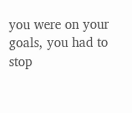you were on your goals, you had to stop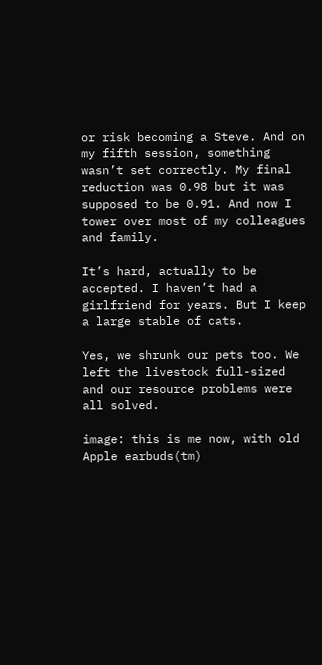or risk becoming a Steve. And on my fifth session, something wasn’t set correctly. My final reduction was 0.98 but it was supposed to be 0.91. And now I tower over most of my colleagues and family.

It’s hard, actually to be accepted. I haven’t had a girlfriend for years. But I keep a large stable of cats.

Yes, we shrunk our pets too. We left the livestock full-sized and our resource problems were all solved.

image: this is me now, with old Apple earbuds(tm)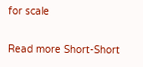for scale

Read more Short-Short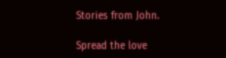Stories from John.

Spread the love